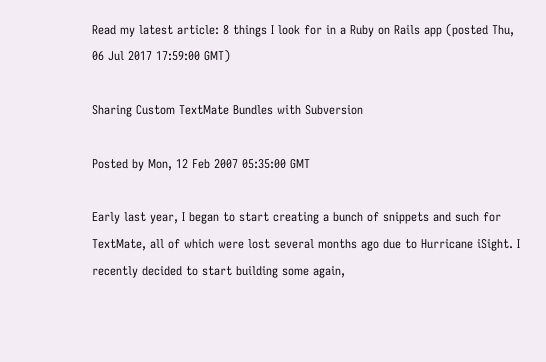Read my latest article: 8 things I look for in a Ruby on Rails app (posted Thu, 06 Jul 2017 17:59:00 GMT)

Sharing Custom TextMate Bundles with Subversion

Posted by Mon, 12 Feb 2007 05:35:00 GMT

Early last year, I began to start creating a bunch of snippets and such for TextMate, all of which were lost several months ago due to Hurricane iSight. I recently decided to start building some again,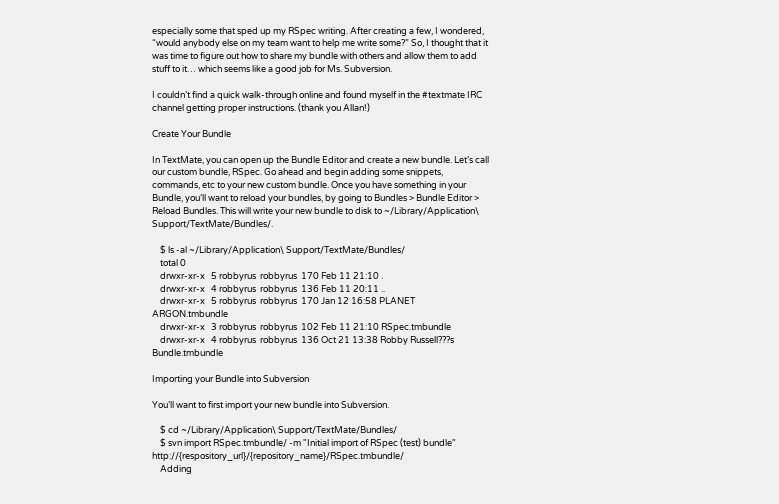especially some that sped up my RSpec writing. After creating a few, I wondered, “would anybody else on my team want to help me write some?” So, I thought that it was time to figure out how to share my bundle with others and allow them to add stuff to it… which seems like a good job for Ms. Subversion.

I couldn’t find a quick walk-through online and found myself in the #textmate IRC channel getting proper instructions. (thank you Allan!)

Create Your Bundle

In TextMate, you can open up the Bundle Editor and create a new bundle. Let’s call our custom bundle, RSpec. Go ahead and begin adding some snippets, commands, etc to your new custom bundle. Once you have something in your Bundle, you’ll want to reload your bundles, by going to Bundles > Bundle Editor > Reload Bundles. This will write your new bundle to disk to ~/Library/Application\ Support/TextMate/Bundles/.

    $ ls -al ~/Library/Application\ Support/TextMate/Bundles/
    total 0
    drwxr-xr-x   5 robbyrus  robbyrus  170 Feb 11 21:10 .
    drwxr-xr-x   4 robbyrus  robbyrus  136 Feb 11 20:11 ..
    drwxr-xr-x   5 robbyrus  robbyrus  170 Jan 12 16:58 PLANET ARGON.tmbundle
    drwxr-xr-x   3 robbyrus  robbyrus  102 Feb 11 21:10 RSpec.tmbundle
    drwxr-xr-x   4 robbyrus  robbyrus  136 Oct 21 13:38 Robby Russell???s Bundle.tmbundle

Importing your Bundle into Subversion

You’ll want to first import your new bundle into Subversion.

    $ cd ~/Library/Application\ Support/TextMate/Bundles/
    $ svn import RSpec.tmbundle/ -m "Initial import of RSpec (test) bundle" http://{respository_url}/{repository_name}/RSpec.tmbundle/
    Adding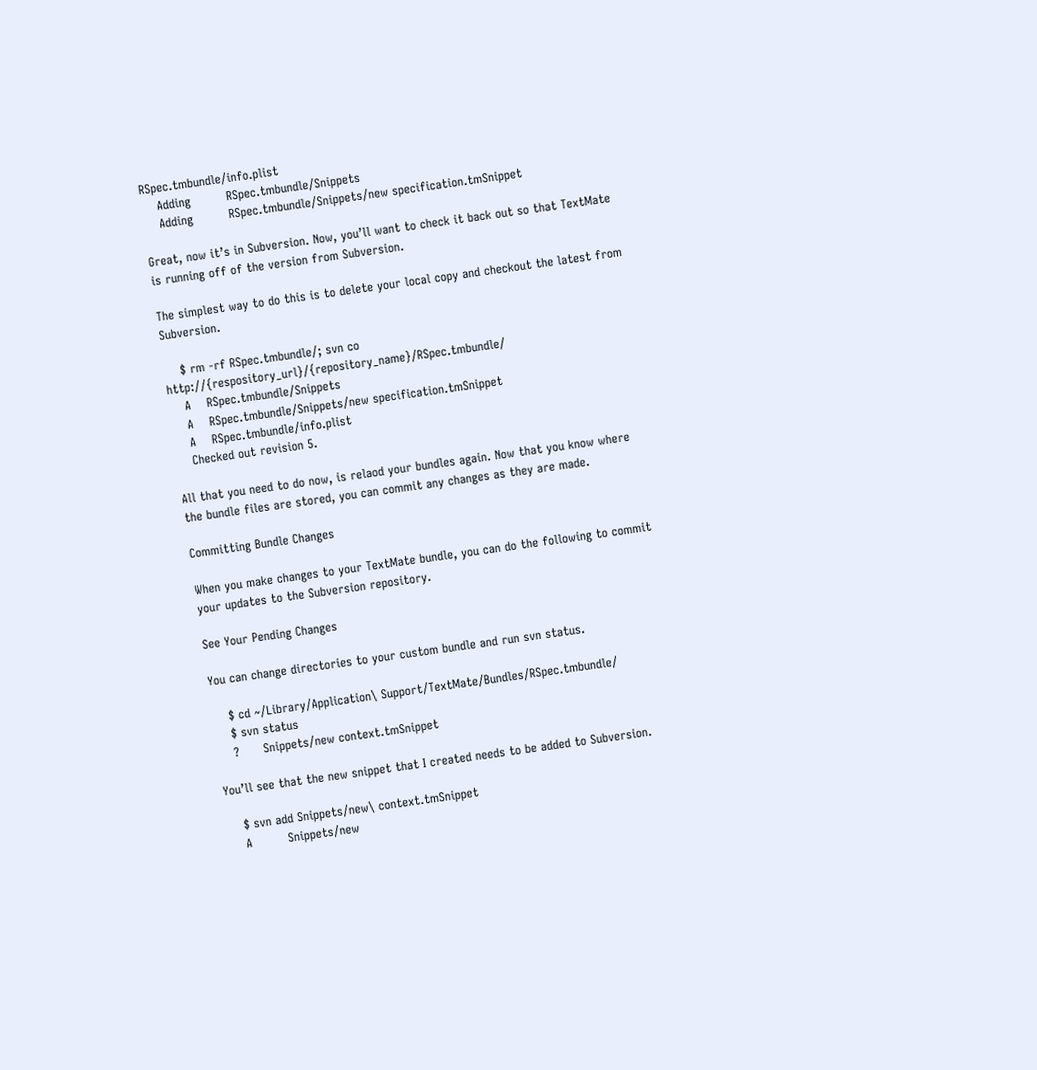RSpec.tmbundle/info.plist
    Adding         RSpec.tmbundle/Snippets
    Adding         RSpec.tmbundle/Snippets/new specification.tmSnippet

Great, now it’s in Subversion. Now, you’ll want to check it back out so that TextMate is running off of the version from Subversion.

The simplest way to do this is to delete your local copy and checkout the latest from Subversion.

    $ rm -rf RSpec.tmbundle/; svn co http://{respository_url}/{repository_name}/RSpec.tmbundle/
    A    RSpec.tmbundle/Snippets
    A    RSpec.tmbundle/Snippets/new specification.tmSnippet
    A    RSpec.tmbundle/info.plist
    Checked out revision 5.

All that you need to do now, is relaod your bundles again. Now that you know where the bundle files are stored, you can commit any changes as they are made.

Committing Bundle Changes

When you make changes to your TextMate bundle, you can do the following to commit your updates to the Subversion repository.

See Your Pending Changes

You can change directories to your custom bundle and run svn status.

    $ cd ~/Library/Application\ Support/TextMate/Bundles/RSpec.tmbundle/
    $ svn status
    ?      Snippets/new context.tmSnippet

You’ll see that the new snippet that I created needs to be added to Subversion.

    $ svn add Snippets/new\ context.tmSnippet
    A         Snippets/new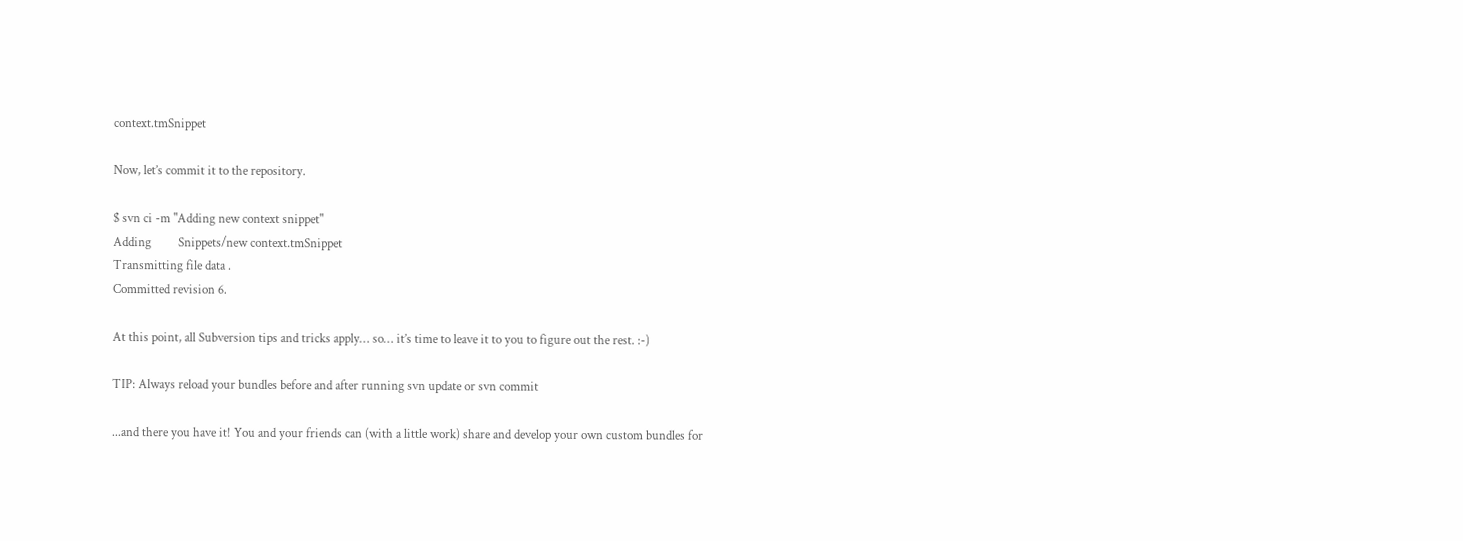context.tmSnippet

Now, let’s commit it to the repository.

$ svn ci -m "Adding new context snippet"
Adding         Snippets/new context.tmSnippet
Transmitting file data .
Committed revision 6.

At this point, all Subversion tips and tricks apply… so… it’s time to leave it to you to figure out the rest. :-)

TIP: Always reload your bundles before and after running svn update or svn commit

...and there you have it! You and your friends can (with a little work) share and develop your own custom bundles for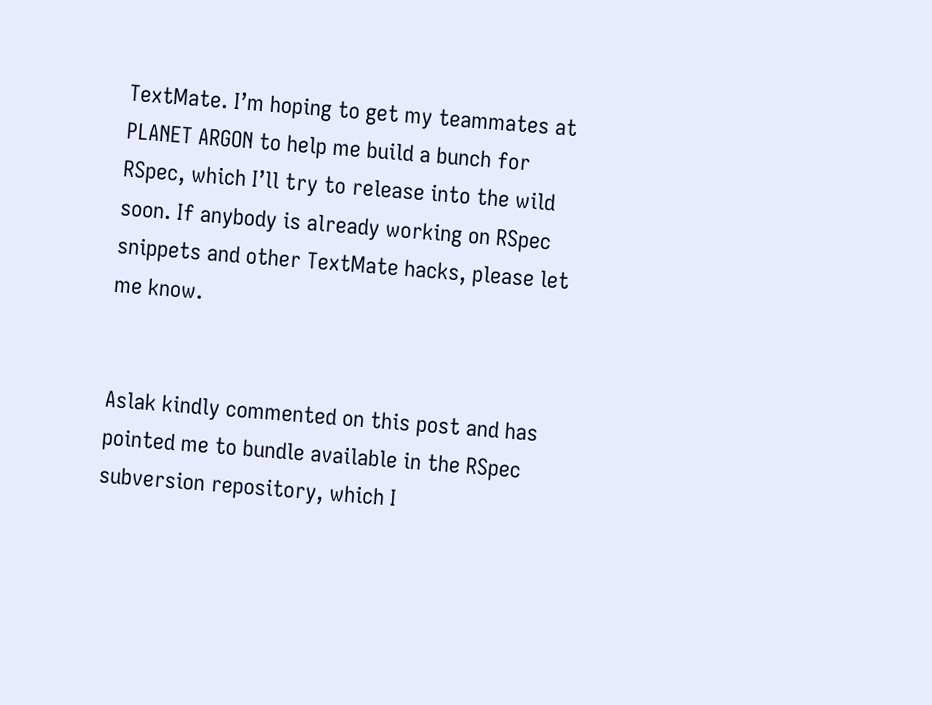TextMate. I’m hoping to get my teammates at PLANET ARGON to help me build a bunch for RSpec, which I’ll try to release into the wild soon. If anybody is already working on RSpec snippets and other TextMate hacks, please let me know.


Aslak kindly commented on this post and has pointed me to bundle available in the RSpec subversion repository, which I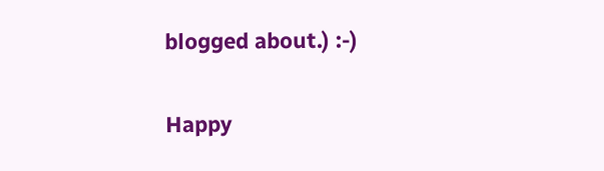blogged about.) :-)

Happy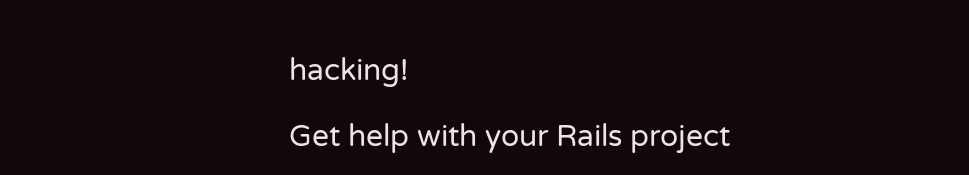hacking!

Get help with your Rails project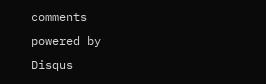comments powered by Disqus